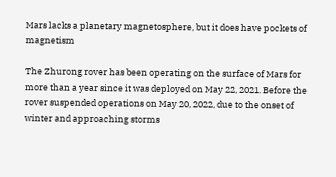Mars lacks a planetary magnetosphere, but it does have pockets of magnetism

The Zhurong rover has been operating on the surface of Mars for more than a year since it was deployed on May 22, 2021. Before the rover suspended operations on May 20, 2022, due to the onset of winter and approaching storms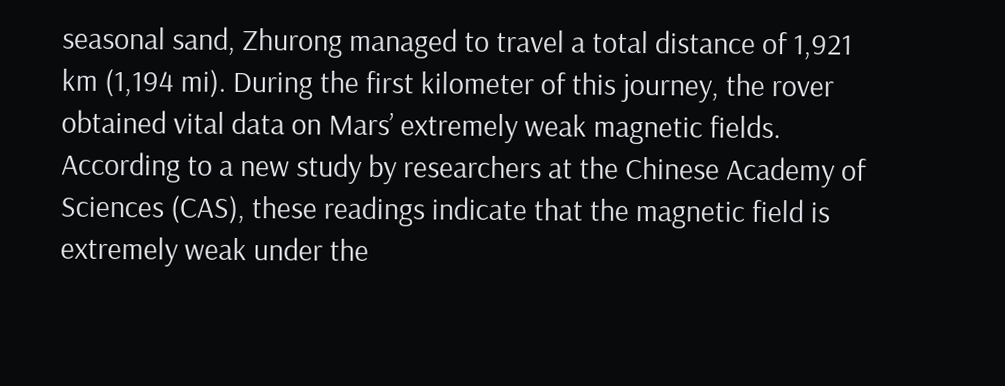seasonal sand, Zhurong managed to travel a total distance of 1,921 km (1,194 mi). During the first kilometer of this journey, the rover obtained vital data on Mars’ extremely weak magnetic fields. According to a new study by researchers at the Chinese Academy of Sciences (CAS), these readings indicate that the magnetic field is extremely weak under the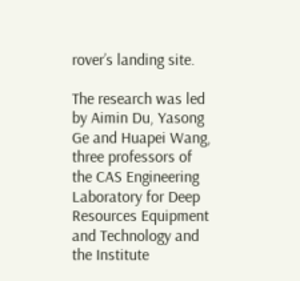rover’s landing site.

The research was led by Aimin Du, Yasong Ge and Huapei Wang, three professors of the CAS Engineering Laboratory for Deep Resources Equipment and Technology and the Institute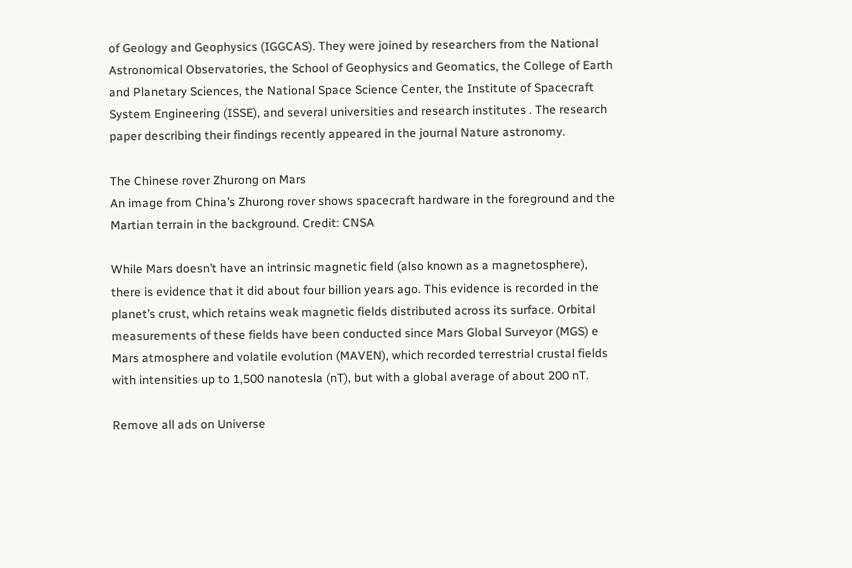of Geology and Geophysics (IGGCAS). They were joined by researchers from the National Astronomical Observatories, the School of Geophysics and Geomatics, the College of Earth and Planetary Sciences, the National Space Science Center, the Institute of Spacecraft System Engineering (ISSE), and several universities and research institutes . The research paper describing their findings recently appeared in the journal Nature astronomy.

The Chinese rover Zhurong on Mars
An image from China’s Zhurong rover shows spacecraft hardware in the foreground and the Martian terrain in the background. Credit: CNSA

While Mars doesn’t have an intrinsic magnetic field (also known as a magnetosphere), there is evidence that it did about four billion years ago. This evidence is recorded in the planet’s crust, which retains weak magnetic fields distributed across its surface. Orbital measurements of these fields have been conducted since Mars Global Surveyor (MGS) e Mars atmosphere and volatile evolution (MAVEN), which recorded terrestrial crustal fields with intensities up to 1,500 nanotesla (nT), but with a global average of about 200 nT.

Remove all ads on Universe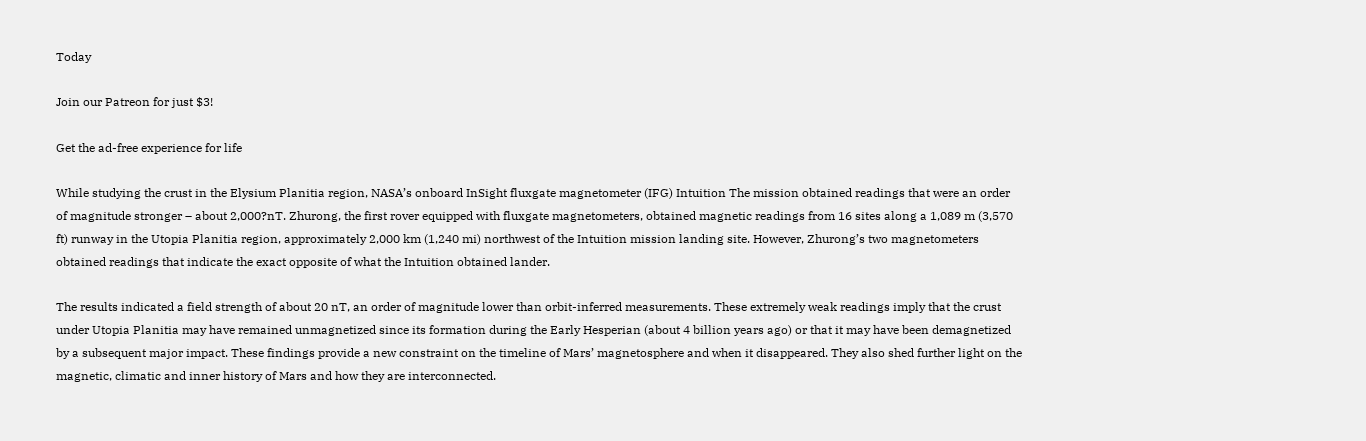Today

Join our Patreon for just $3!

Get the ad-free experience for life

While studying the crust in the Elysium Planitia region, NASA’s onboard InSight fluxgate magnetometer (IFG) Intuition The mission obtained readings that were an order of magnitude stronger – about 2,000?nT. Zhurong, the first rover equipped with fluxgate magnetometers, obtained magnetic readings from 16 sites along a 1,089 m (3,570 ft) runway in the Utopia Planitia region, approximately 2,000 km (1,240 mi) northwest of the Intuition mission landing site. However, Zhurong’s two magnetometers obtained readings that indicate the exact opposite of what the Intuition obtained lander.

The results indicated a field strength of about 20 nT, an order of magnitude lower than orbit-inferred measurements. These extremely weak readings imply that the crust under Utopia Planitia may have remained unmagnetized since its formation during the Early Hesperian (about 4 billion years ago) or that it may have been demagnetized by a subsequent major impact. These findings provide a new constraint on the timeline of Mars’ magnetosphere and when it disappeared. They also shed further light on the magnetic, climatic and inner history of Mars and how they are interconnected.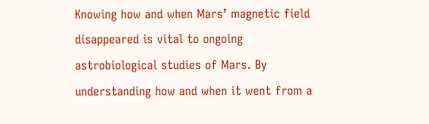Knowing how and when Mars’ magnetic field disappeared is vital to ongoing astrobiological studies of Mars. By understanding how and when it went from a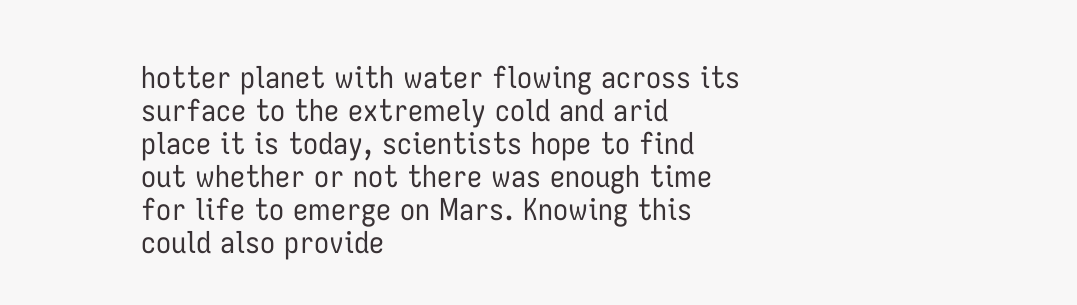hotter planet with water flowing across its surface to the extremely cold and arid place it is today, scientists hope to find out whether or not there was enough time for life to emerge on Mars. Knowing this could also provide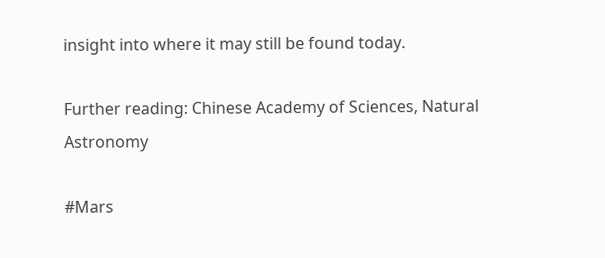insight into where it may still be found today.

Further reading: Chinese Academy of Sciences, Natural Astronomy

#Mars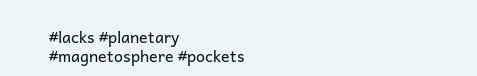#lacks #planetary #magnetosphere #pockets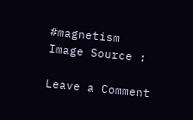#magnetism
Image Source :

Leave a Comment